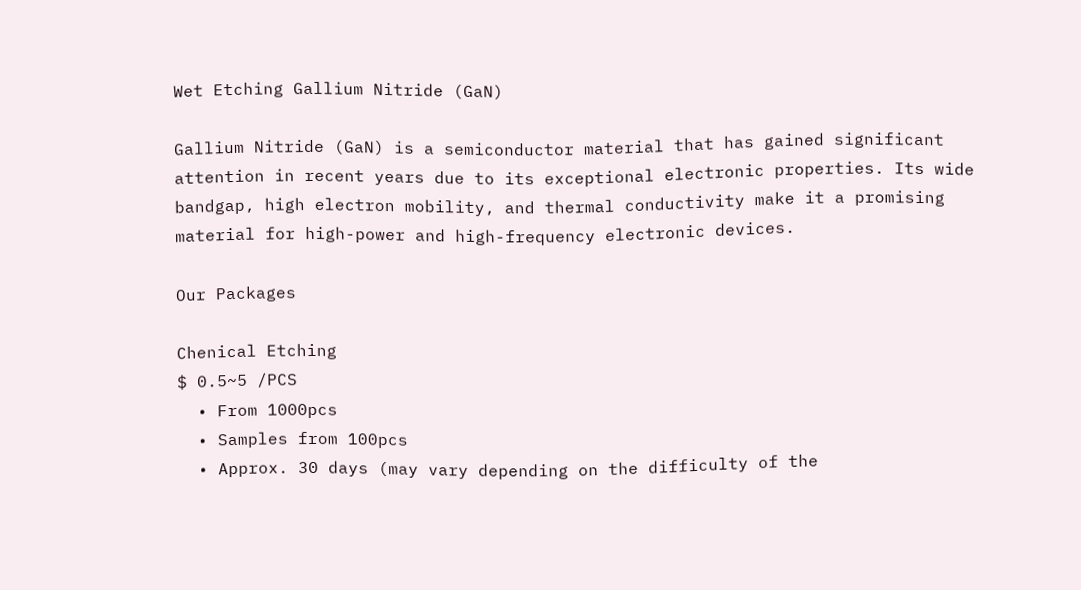Wet Etching Gallium Nitride (GaN)

Gallium Nitride (GaN) is a semiconductor material that has gained significant attention in recent years due to its exceptional electronic properties. Its wide bandgap, high electron mobility, and thermal conductivity make it a promising material for high-power and high-frequency electronic devices.

Our Packages

Chenical Etching
$ 0.5~5 /PCS
  • From 1000pcs
  • Samples from 100pcs
  • Approx. 30 days (may vary depending on the difficulty of the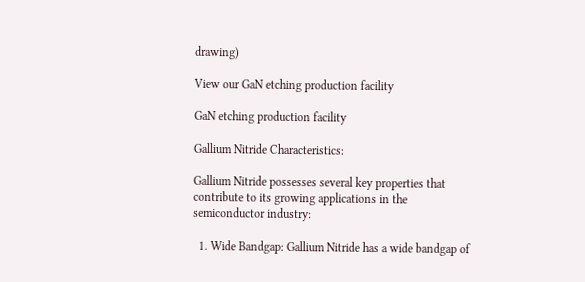drawing)

View our GaN etching production facility

GaN etching production facility

Gallium Nitride Characteristics:

Gallium Nitride possesses several key properties that contribute to its growing applications in the semiconductor industry:

  1. Wide Bandgap: Gallium Nitride has a wide bandgap of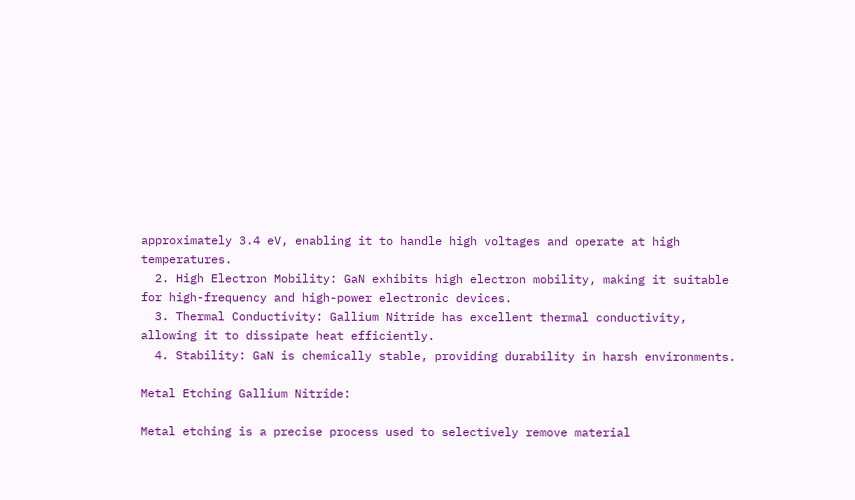approximately 3.4 eV, enabling it to handle high voltages and operate at high temperatures.
  2. High Electron Mobility: GaN exhibits high electron mobility, making it suitable for high-frequency and high-power electronic devices.
  3. Thermal Conductivity: Gallium Nitride has excellent thermal conductivity, allowing it to dissipate heat efficiently.
  4. Stability: GaN is chemically stable, providing durability in harsh environments.

Metal Etching Gallium Nitride:

Metal etching is a precise process used to selectively remove material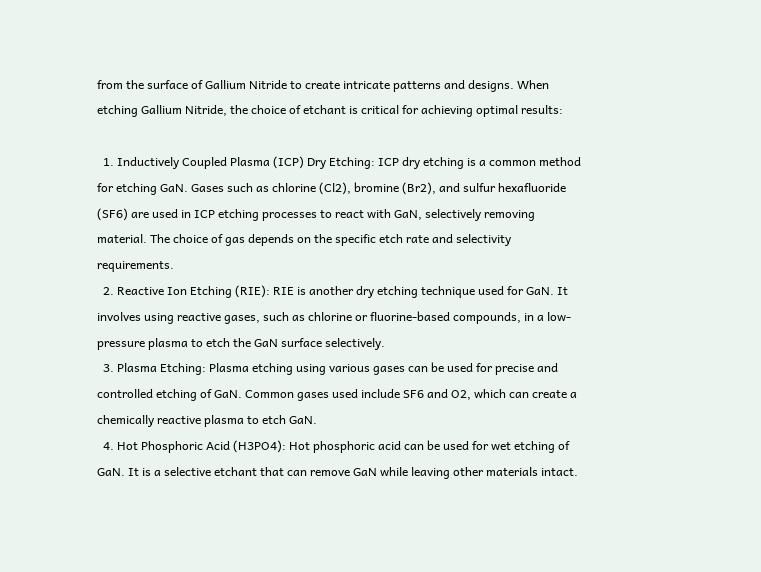from the surface of Gallium Nitride to create intricate patterns and designs. When etching Gallium Nitride, the choice of etchant is critical for achieving optimal results:

  1. Inductively Coupled Plasma (ICP) Dry Etching: ICP dry etching is a common method for etching GaN. Gases such as chlorine (Cl2), bromine (Br2), and sulfur hexafluoride (SF6) are used in ICP etching processes to react with GaN, selectively removing material. The choice of gas depends on the specific etch rate and selectivity requirements.
  2. Reactive Ion Etching (RIE): RIE is another dry etching technique used for GaN. It involves using reactive gases, such as chlorine or fluorine-based compounds, in a low-pressure plasma to etch the GaN surface selectively.
  3. Plasma Etching: Plasma etching using various gases can be used for precise and controlled etching of GaN. Common gases used include SF6 and O2, which can create a chemically reactive plasma to etch GaN.
  4. Hot Phosphoric Acid (H3PO4): Hot phosphoric acid can be used for wet etching of GaN. It is a selective etchant that can remove GaN while leaving other materials intact.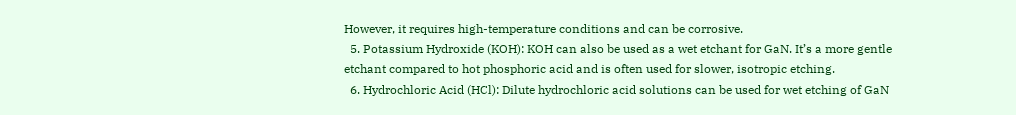However, it requires high-temperature conditions and can be corrosive.
  5. Potassium Hydroxide (KOH): KOH can also be used as a wet etchant for GaN. It’s a more gentle etchant compared to hot phosphoric acid and is often used for slower, isotropic etching.
  6. Hydrochloric Acid (HCl): Dilute hydrochloric acid solutions can be used for wet etching of GaN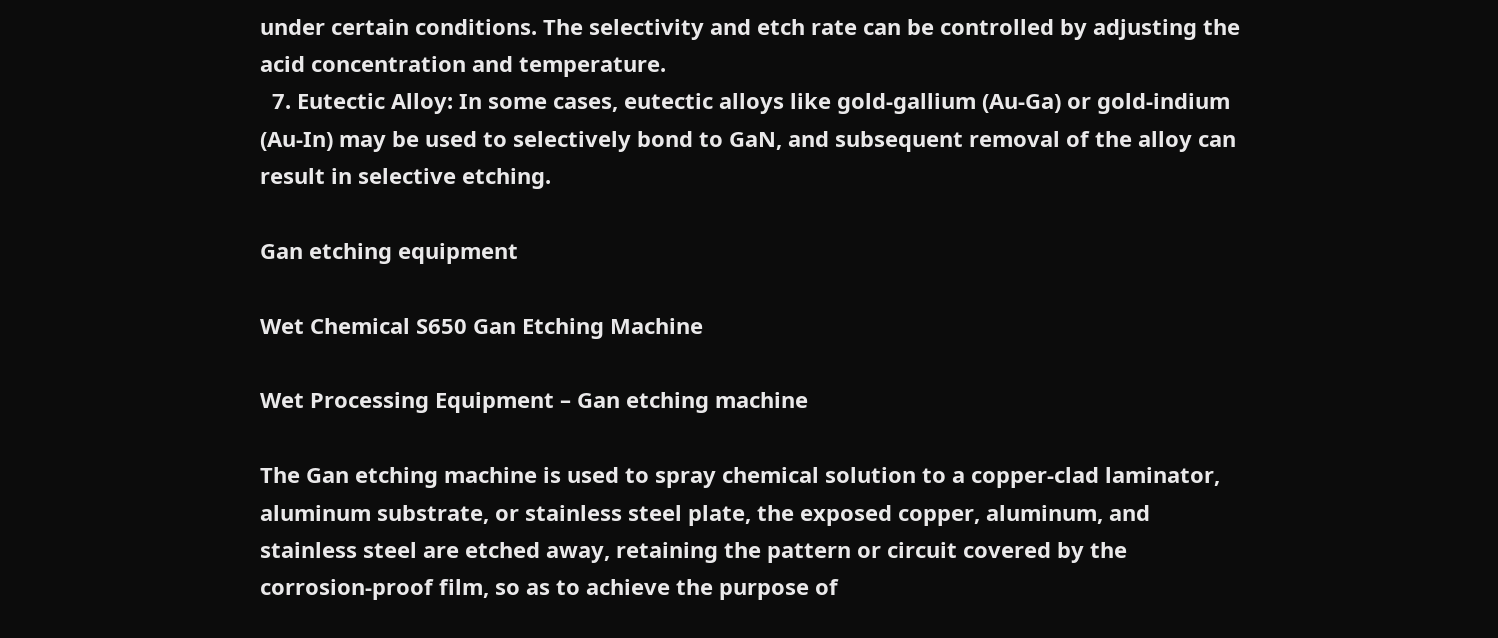under certain conditions. The selectivity and etch rate can be controlled by adjusting the acid concentration and temperature.
  7. Eutectic Alloy: In some cases, eutectic alloys like gold-gallium (Au-Ga) or gold-indium (Au-In) may be used to selectively bond to GaN, and subsequent removal of the alloy can result in selective etching.

Gan etching equipment

Wet Chemical S650 Gan Etching Machine

Wet Processing Equipment – Gan etching machine

The Gan etching machine is used to spray chemical solution to a copper-clad laminator, aluminum substrate, or stainless steel plate, the exposed copper, aluminum, and stainless steel are etched away, retaining the pattern or circuit covered by the corrosion-proof film, so as to achieve the purpose of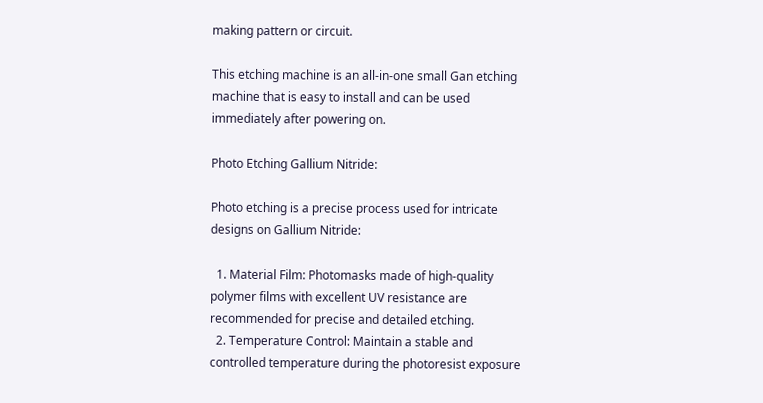making pattern or circuit.

This etching machine is an all-in-one small Gan etching machine that is easy to install and can be used immediately after powering on.

Photo Etching Gallium Nitride:

Photo etching is a precise process used for intricate designs on Gallium Nitride:

  1. Material Film: Photomasks made of high-quality polymer films with excellent UV resistance are recommended for precise and detailed etching.
  2. Temperature Control: Maintain a stable and controlled temperature during the photoresist exposure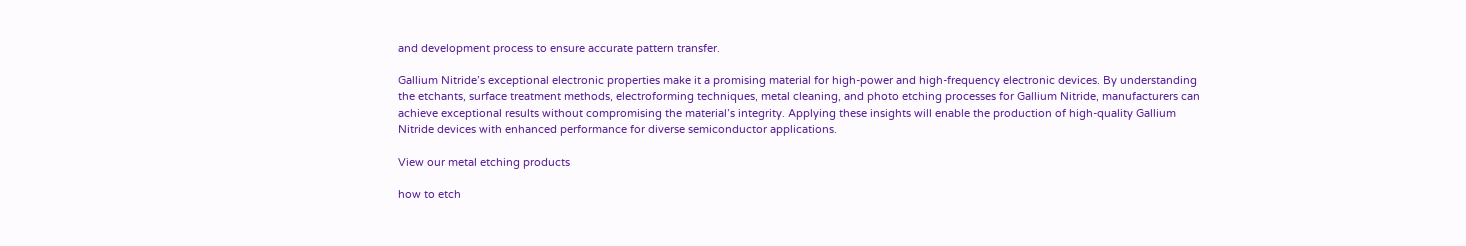and development process to ensure accurate pattern transfer.

Gallium Nitride’s exceptional electronic properties make it a promising material for high-power and high-frequency electronic devices. By understanding the etchants, surface treatment methods, electroforming techniques, metal cleaning, and photo etching processes for Gallium Nitride, manufacturers can achieve exceptional results without compromising the material’s integrity. Applying these insights will enable the production of high-quality Gallium Nitride devices with enhanced performance for diverse semiconductor applications.

View our metal etching products

how to etch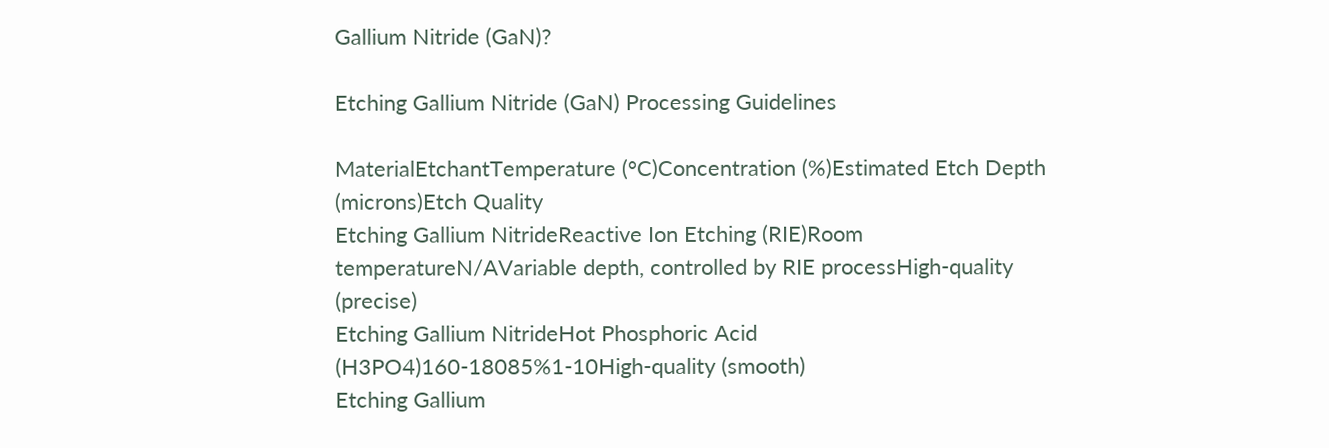Gallium Nitride (GaN)?

Etching Gallium Nitride (GaN) Processing Guidelines

MaterialEtchantTemperature (°C)Concentration (%)Estimated Etch Depth (microns)Etch Quality
Etching Gallium NitrideReactive Ion Etching (RIE)Room temperatureN/AVariable depth, controlled by RIE processHigh-quality (precise)
Etching Gallium NitrideHot Phosphoric Acid (H3PO4)160-18085%1-10High-quality (smooth)
Etching Gallium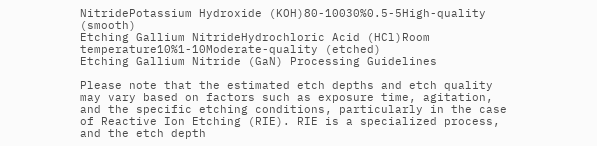NitridePotassium Hydroxide (KOH)80-10030%0.5-5High-quality (smooth)
Etching Gallium NitrideHydrochloric Acid (HCl)Room temperature10%1-10Moderate-quality (etched)
Etching Gallium Nitride (GaN) Processing Guidelines

Please note that the estimated etch depths and etch quality may vary based on factors such as exposure time, agitation, and the specific etching conditions, particularly in the case of Reactive Ion Etching (RIE). RIE is a specialized process, and the etch depth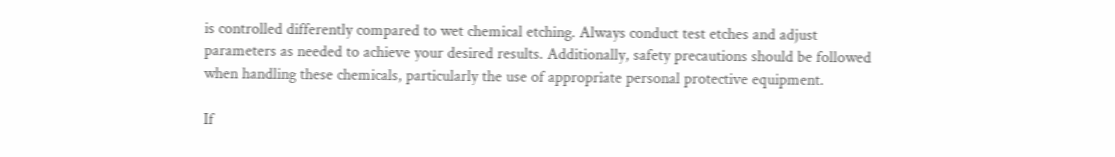is controlled differently compared to wet chemical etching. Always conduct test etches and adjust parameters as needed to achieve your desired results. Additionally, safety precautions should be followed when handling these chemicals, particularly the use of appropriate personal protective equipment.

If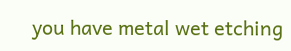you have metal wet etching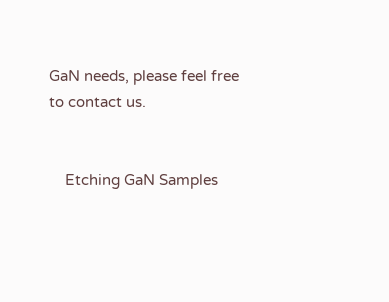GaN needs, please feel free to contact us.


    Etching GaN Samples